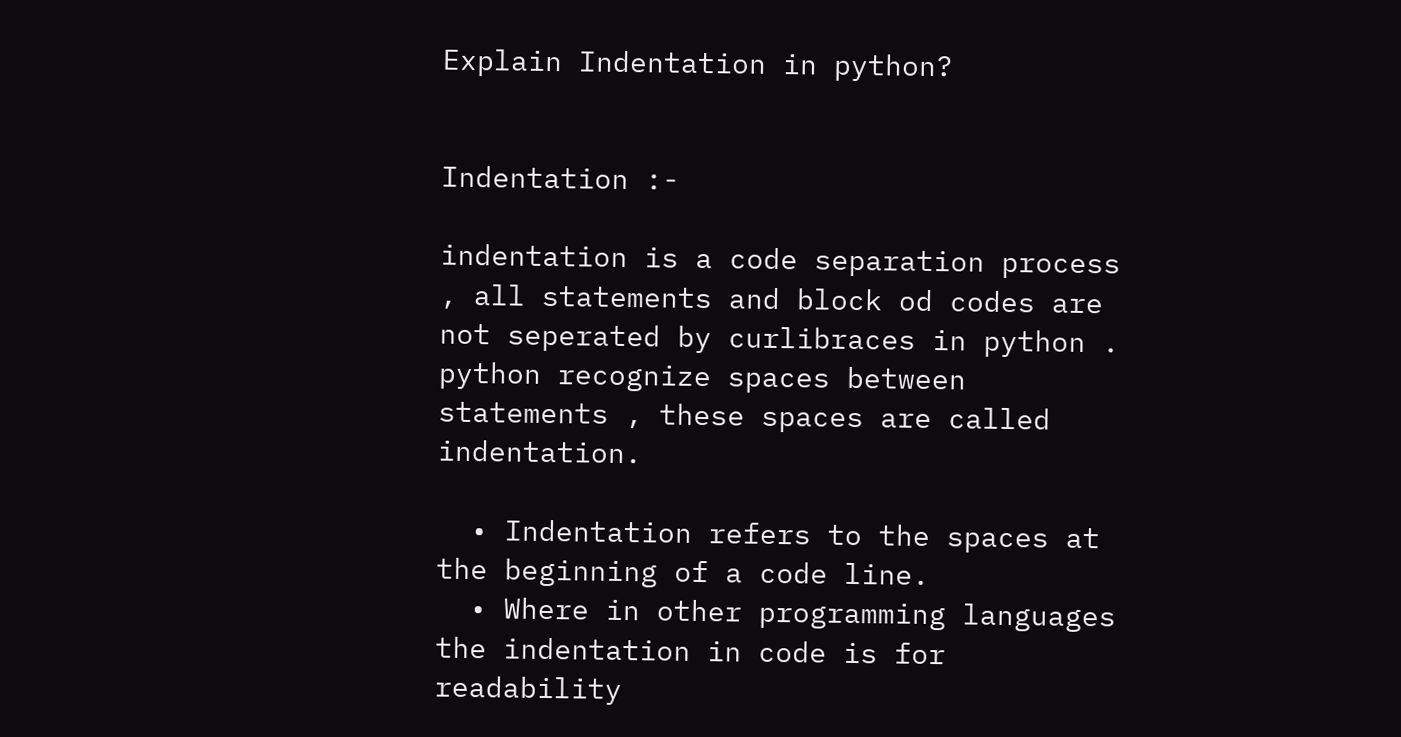Explain Indentation in python?


Indentation :-

indentation is a code separation process , all statements and block od codes are not seperated by curlibraces in python . python recognize spaces between statements , these spaces are called indentation.

  • Indentation refers to the spaces at the beginning of a code line.
  • Where in other programming languages the indentation in code is for readability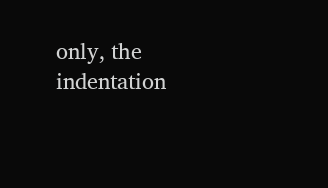only, the indentation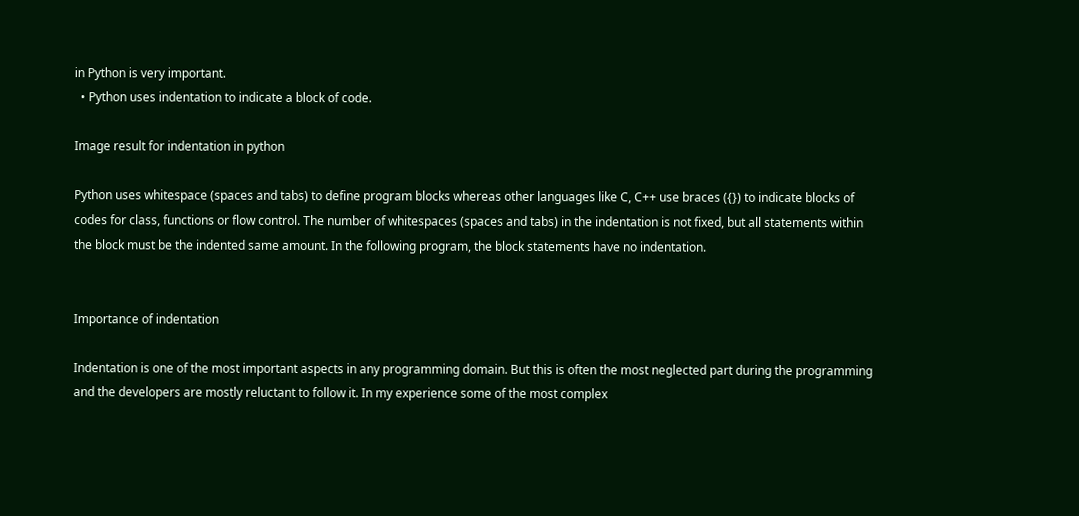in Python is very important.
  • Python uses indentation to indicate a block of code.

Image result for indentation in python

Python uses whitespace (spaces and tabs) to define program blocks whereas other languages like C, C++ use braces ({}) to indicate blocks of codes for class, functions or flow control. The number of whitespaces (spaces and tabs) in the indentation is not fixed, but all statements within the block must be the indented same amount. In the following program, the block statements have no indentation.


Importance of indentation

Indentation is one of the most important aspects in any programming domain. But this is often the most neglected part during the programming and the developers are mostly reluctant to follow it. In my experience some of the most complex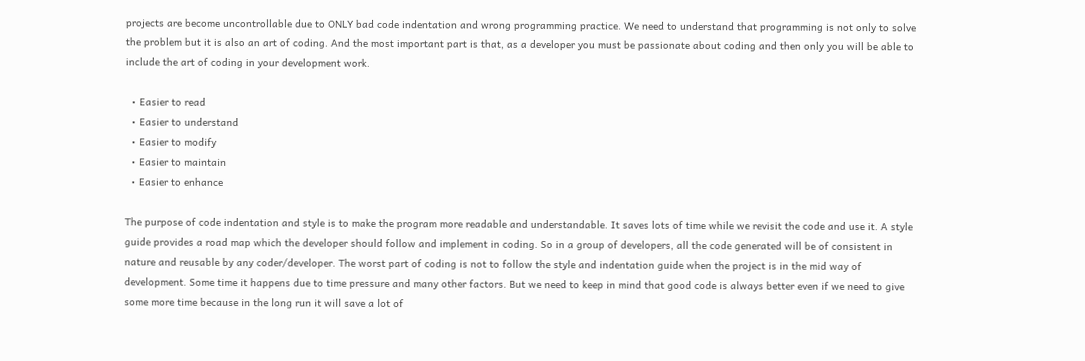projects are become uncontrollable due to ONLY bad code indentation and wrong programming practice. We need to understand that programming is not only to solve the problem but it is also an art of coding. And the most important part is that, as a developer you must be passionate about coding and then only you will be able to include the art of coding in your development work.

  • Easier to read
  • Easier to understand
  • Easier to modify
  • Easier to maintain
  • Easier to enhance

The purpose of code indentation and style is to make the program more readable and understandable. It saves lots of time while we revisit the code and use it. A style guide provides a road map which the developer should follow and implement in coding. So in a group of developers, all the code generated will be of consistent in nature and reusable by any coder/developer. The worst part of coding is not to follow the style and indentation guide when the project is in the mid way of development. Some time it happens due to time pressure and many other factors. But we need to keep in mind that good code is always better even if we need to give some more time because in the long run it will save a lot of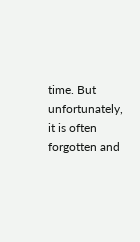time. But unfortunately, it is often forgotten and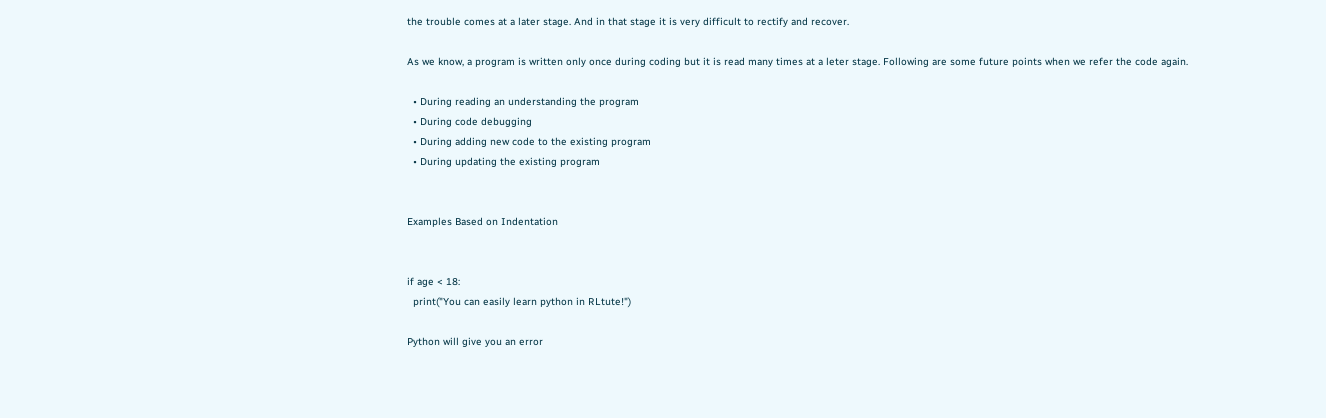the trouble comes at a later stage. And in that stage it is very difficult to rectify and recover.

As we know, a program is written only once during coding but it is read many times at a leter stage. Following are some future points when we refer the code again.

  • During reading an understanding the program
  • During code debugging
  • During adding new code to the existing program
  • During updating the existing program


Examples Based on Indentation


if age < 18:
  print("You can easily learn python in RLtute!")

Python will give you an error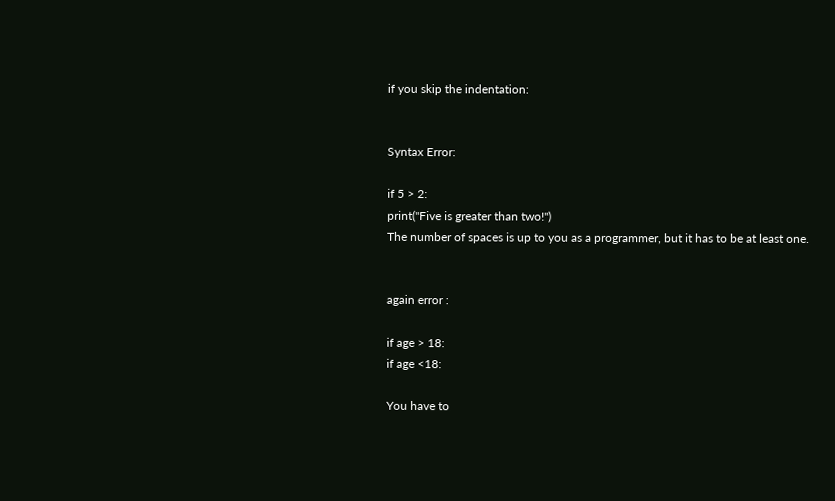if you skip the indentation:


Syntax Error:

if 5 > 2:
print("Five is greater than two!")
The number of spaces is up to you as a programmer, but it has to be at least one.


again error :

if age > 18:
if age <18:

You have to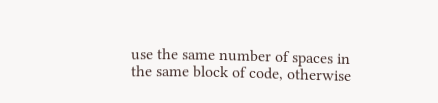use the same number of spaces in the same block of code, otherwise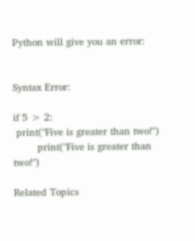Python will give you an error:


Syntax Error:

if 5 > 2:
 print("Five is greater than two!")
        print("Five is greater than two!")

Related Topics